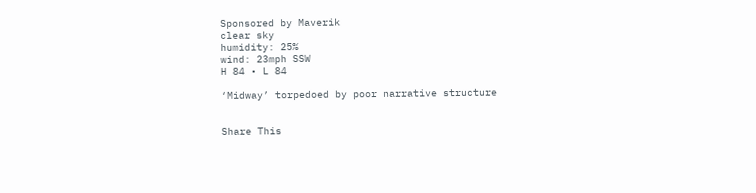Sponsored by Maverik
clear sky
humidity: 25%
wind: 23mph SSW
H 84 • L 84

‘Midway’ torpedoed by poor narrative structure


Share This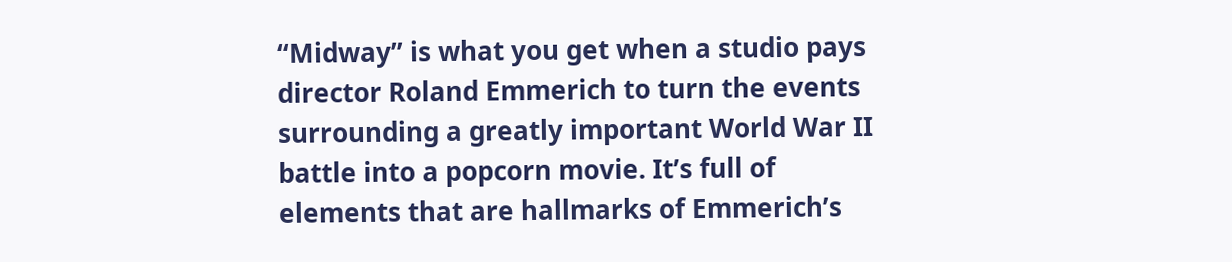“Midway” is what you get when a studio pays director Roland Emmerich to turn the events surrounding a greatly important World War II battle into a popcorn movie. It’s full of elements that are hallmarks of Emmerich’s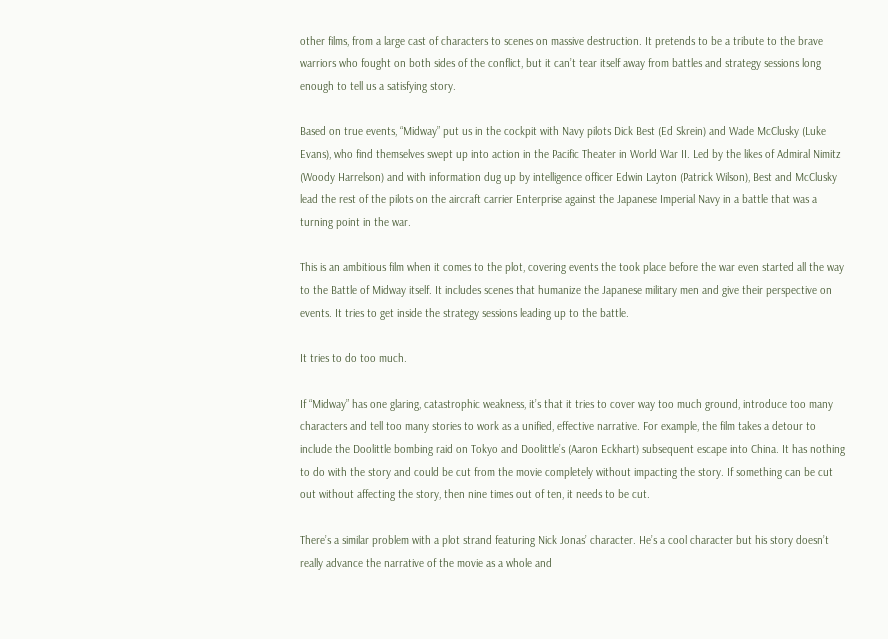other films, from a large cast of characters to scenes on massive destruction. It pretends to be a tribute to the brave warriors who fought on both sides of the conflict, but it can’t tear itself away from battles and strategy sessions long enough to tell us a satisfying story.

Based on true events, “Midway” put us in the cockpit with Navy pilots Dick Best (Ed Skrein) and Wade McClusky (Luke Evans), who find themselves swept up into action in the Pacific Theater in World War II. Led by the likes of Admiral Nimitz (Woody Harrelson) and with information dug up by intelligence officer Edwin Layton (Patrick Wilson), Best and McClusky lead the rest of the pilots on the aircraft carrier Enterprise against the Japanese Imperial Navy in a battle that was a turning point in the war.

This is an ambitious film when it comes to the plot, covering events the took place before the war even started all the way to the Battle of Midway itself. It includes scenes that humanize the Japanese military men and give their perspective on events. It tries to get inside the strategy sessions leading up to the battle.

It tries to do too much.

If “Midway” has one glaring, catastrophic weakness, it’s that it tries to cover way too much ground, introduce too many characters and tell too many stories to work as a unified, effective narrative. For example, the film takes a detour to include the Doolittle bombing raid on Tokyo and Doolittle’s (Aaron Eckhart) subsequent escape into China. It has nothing to do with the story and could be cut from the movie completely without impacting the story. If something can be cut out without affecting the story, then nine times out of ten, it needs to be cut.

There’s a similar problem with a plot strand featuring Nick Jonas’ character. He’s a cool character but his story doesn’t really advance the narrative of the movie as a whole and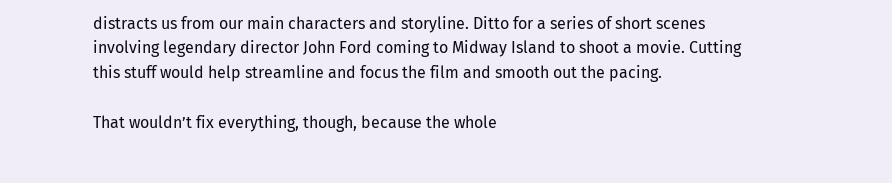distracts us from our main characters and storyline. Ditto for a series of short scenes involving legendary director John Ford coming to Midway Island to shoot a movie. Cutting this stuff would help streamline and focus the film and smooth out the pacing.

That wouldn’t fix everything, though, because the whole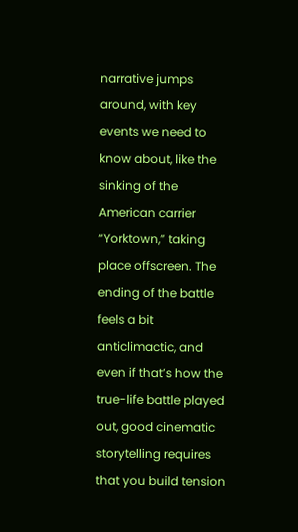narrative jumps around, with key events we need to know about, like the sinking of the American carrier “Yorktown,” taking place offscreen. The ending of the battle feels a bit anticlimactic, and even if that’s how the true-life battle played out, good cinematic storytelling requires that you build tension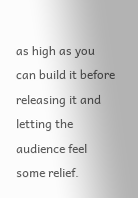as high as you can build it before releasing it and letting the audience feel some relief.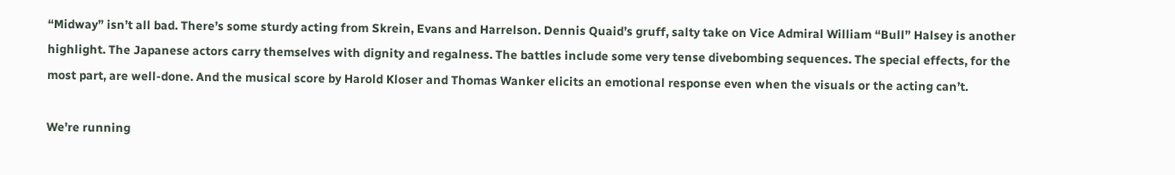“Midway” isn’t all bad. There’s some sturdy acting from Skrein, Evans and Harrelson. Dennis Quaid’s gruff, salty take on Vice Admiral William “Bull” Halsey is another highlight. The Japanese actors carry themselves with dignity and regalness. The battles include some very tense divebombing sequences. The special effects, for the most part, are well-done. And the musical score by Harold Kloser and Thomas Wanker elicits an emotional response even when the visuals or the acting can’t.

We’re running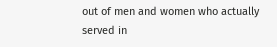out of men and women who actually served in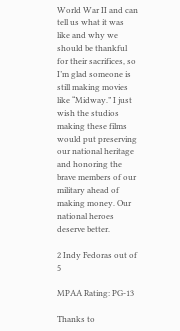World War II and can tell us what it was like and why we should be thankful for their sacrifices, so I’m glad someone is still making movies like “Midway.” I just wish the studios making these films would put preserving our national heritage and honoring the brave members of our military ahead of making money. Our national heroes deserve better.

2 Indy Fedoras out of 5

MPAA Rating: PG-13

Thanks to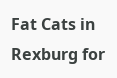Fat Cats in Rexburg for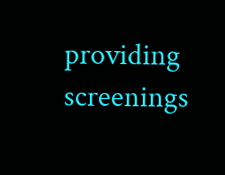providing screenings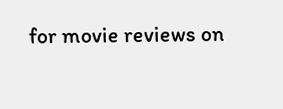for movie reviews on